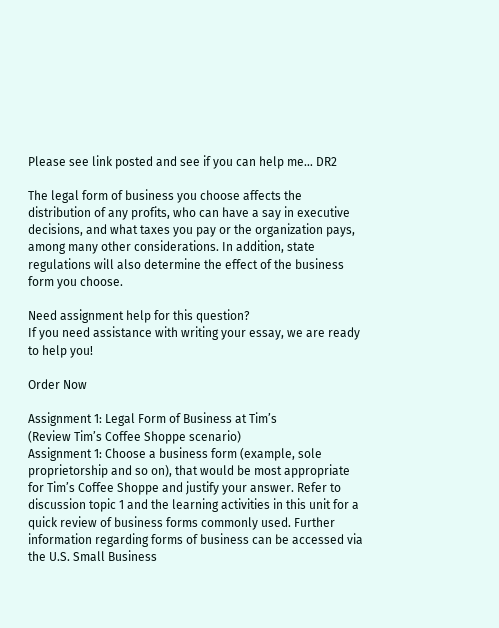Please see link posted and see if you can help me… DR2

The legal form of business you choose affects the distribution of any profits, who can have a say in executive decisions, and what taxes you pay or the organization pays, among many other considerations. In addition, state regulations will also determine the effect of the business form you choose.

Need assignment help for this question?
If you need assistance with writing your essay, we are ready to help you!

Order Now

Assignment 1: Legal Form of Business at Tim’s
(Review Tim’s Coffee Shoppe scenario)
Assignment 1: Choose a business form (example, sole proprietorship and so on), that would be most appropriate for Tim’s Coffee Shoppe and justify your answer. Refer to discussion topic 1 and the learning activities in this unit for a quick review of business forms commonly used. Further information regarding forms of business can be accessed via the U.S. Small Business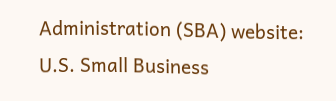Administration (SBA) website:
U.S. Small Business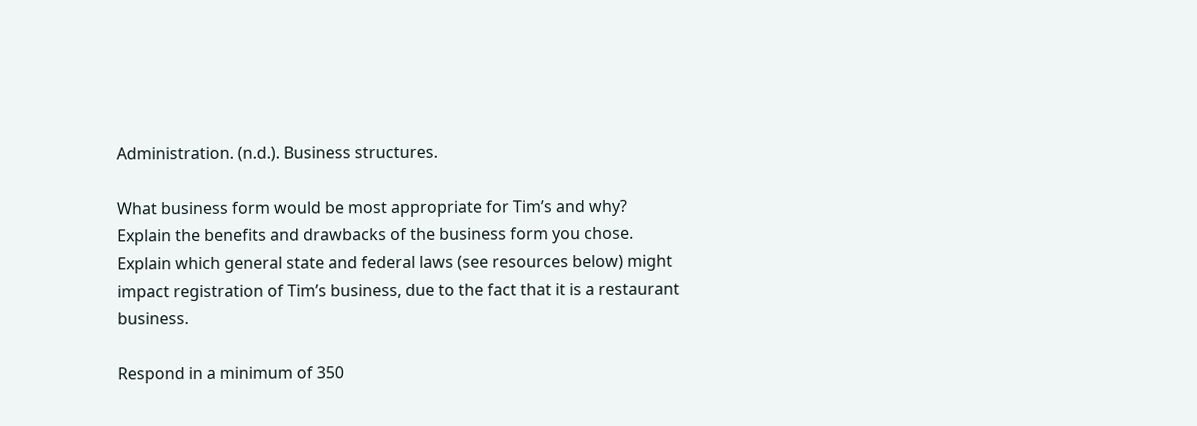Administration. (n.d.). Business structures.

What business form would be most appropriate for Tim’s and why?
Explain the benefits and drawbacks of the business form you chose.
Explain which general state and federal laws (see resources below) might impact registration of Tim’s business, due to the fact that it is a restaurant business.

Respond in a minimum of 350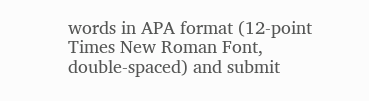words in APA format (12-point Times New Roman Font, double-spaced) and submit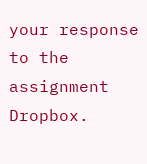your response to the assignment Dropbox.